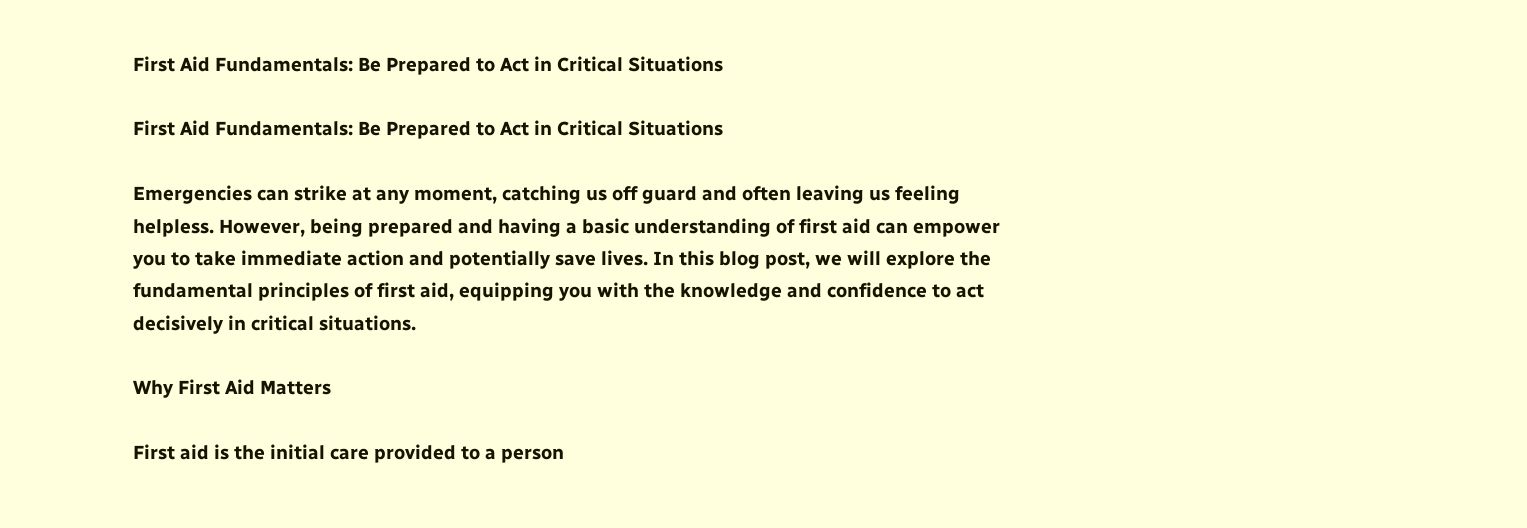First Aid Fundamentals: Be Prepared to Act in Critical Situations

First Aid Fundamentals: Be Prepared to Act in Critical Situations

Emergencies can strike at any moment, catching us off guard and often leaving us feeling helpless. However, being prepared and having a basic understanding of first aid can empower you to take immediate action and potentially save lives. In this blog post, we will explore the fundamental principles of first aid, equipping you with the knowledge and confidence to act decisively in critical situations.

Why First Aid Matters

First aid is the initial care provided to a person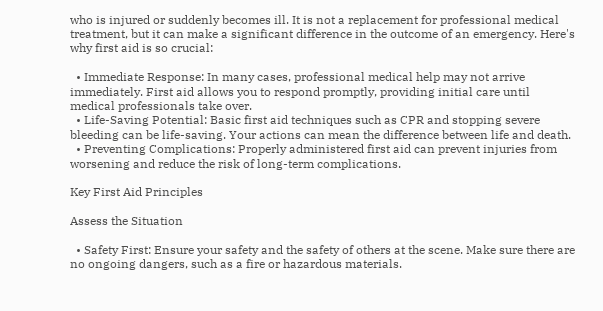who is injured or suddenly becomes ill. It is not a replacement for professional medical treatment, but it can make a significant difference in the outcome of an emergency. Here's why first aid is so crucial:

  • Immediate Response: In many cases, professional medical help may not arrive immediately. First aid allows you to respond promptly, providing initial care until medical professionals take over.
  • Life-Saving Potential: Basic first aid techniques such as CPR and stopping severe bleeding can be life-saving. Your actions can mean the difference between life and death.
  • Preventing Complications: Properly administered first aid can prevent injuries from worsening and reduce the risk of long-term complications.

Key First Aid Principles

Assess the Situation

  • Safety First: Ensure your safety and the safety of others at the scene. Make sure there are no ongoing dangers, such as a fire or hazardous materials.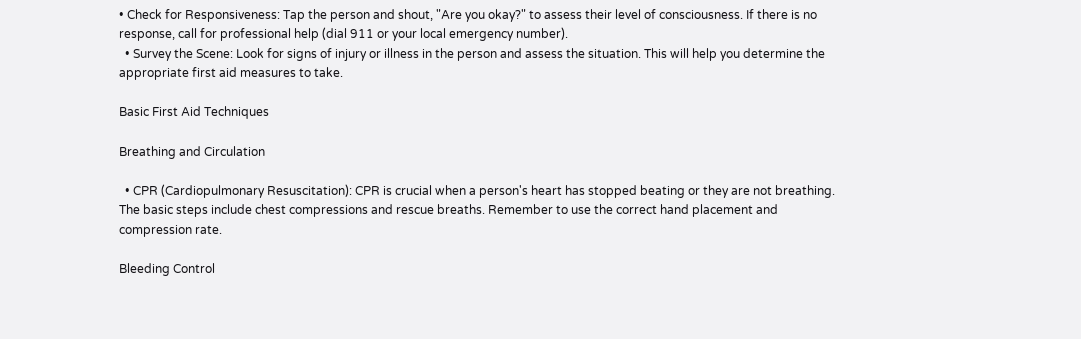• Check for Responsiveness: Tap the person and shout, "Are you okay?" to assess their level of consciousness. If there is no response, call for professional help (dial 911 or your local emergency number).
  • Survey the Scene: Look for signs of injury or illness in the person and assess the situation. This will help you determine the appropriate first aid measures to take.

Basic First Aid Techniques

Breathing and Circulation

  • CPR (Cardiopulmonary Resuscitation): CPR is crucial when a person's heart has stopped beating or they are not breathing. The basic steps include chest compressions and rescue breaths. Remember to use the correct hand placement and compression rate.

Bleeding Control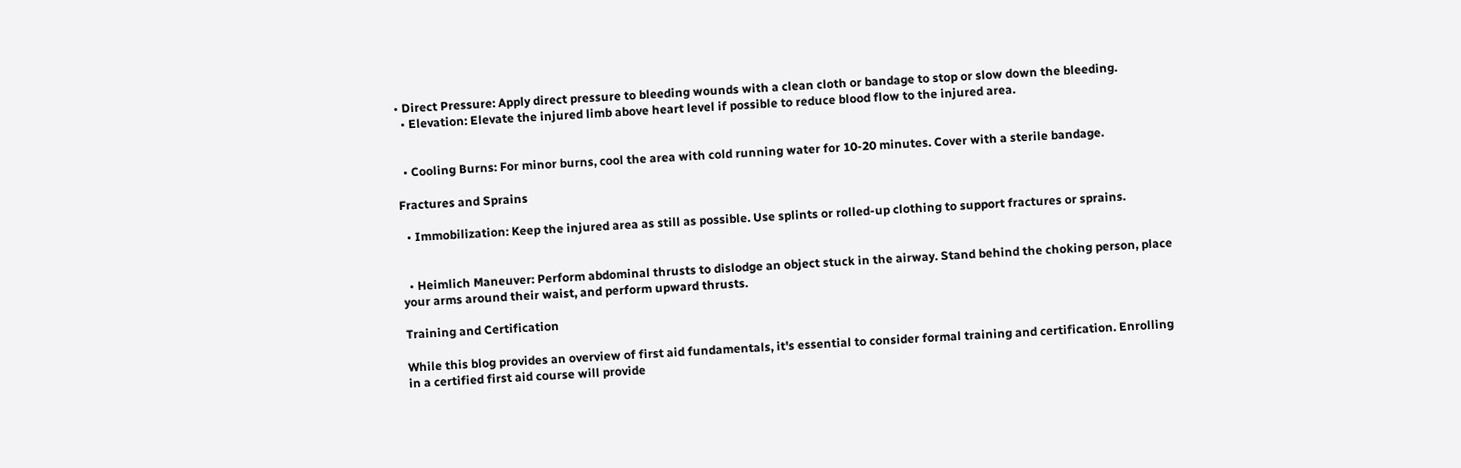• Direct Pressure: Apply direct pressure to bleeding wounds with a clean cloth or bandage to stop or slow down the bleeding.
  • Elevation: Elevate the injured limb above heart level if possible to reduce blood flow to the injured area.


  • Cooling Burns: For minor burns, cool the area with cold running water for 10-20 minutes. Cover with a sterile bandage.

Fractures and Sprains

  • Immobilization: Keep the injured area as still as possible. Use splints or rolled-up clothing to support fractures or sprains.


  • Heimlich Maneuver: Perform abdominal thrusts to dislodge an object stuck in the airway. Stand behind the choking person, place your arms around their waist, and perform upward thrusts.

Training and Certification

While this blog provides an overview of first aid fundamentals, it's essential to consider formal training and certification. Enrolling in a certified first aid course will provide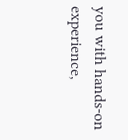you with hands-on experience,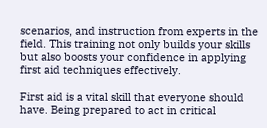scenarios, and instruction from experts in the field. This training not only builds your skills but also boosts your confidence in applying first aid techniques effectively.

First aid is a vital skill that everyone should have. Being prepared to act in critical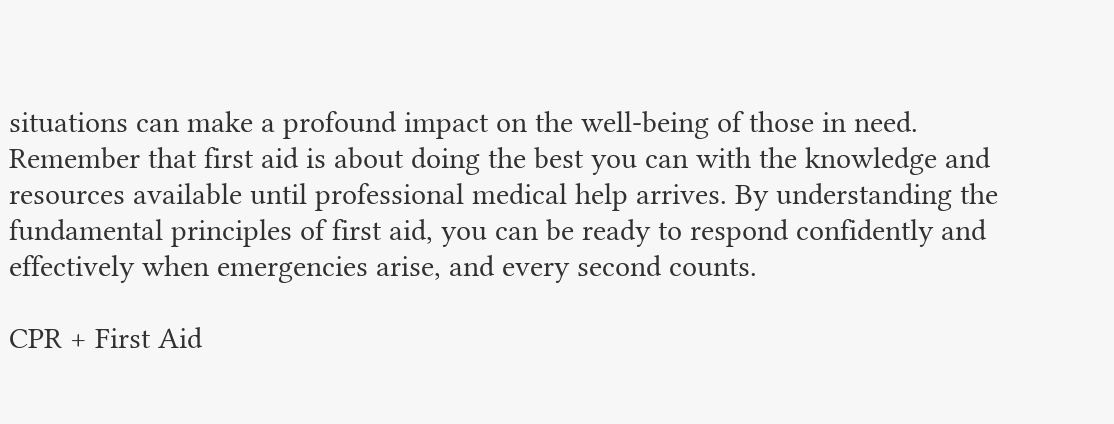situations can make a profound impact on the well-being of those in need. Remember that first aid is about doing the best you can with the knowledge and resources available until professional medical help arrives. By understanding the fundamental principles of first aid, you can be ready to respond confidently and effectively when emergencies arise, and every second counts.

CPR + First Aid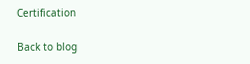Certification

Back to blog